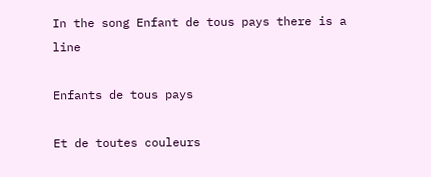In the song Enfant de tous pays there is a line

Enfants de tous pays

Et de toutes couleurs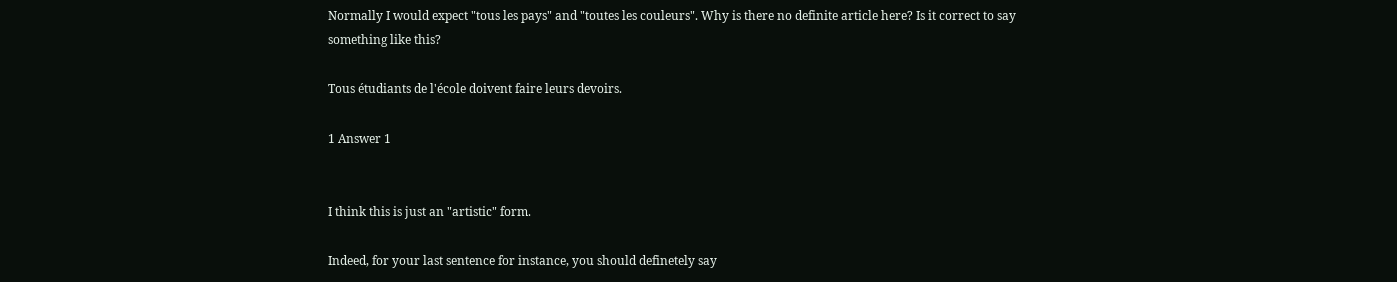Normally I would expect "tous les pays" and "toutes les couleurs". Why is there no definite article here? Is it correct to say something like this?

Tous étudiants de l'école doivent faire leurs devoirs.

1 Answer 1


I think this is just an "artistic" form.

Indeed, for your last sentence for instance, you should definetely say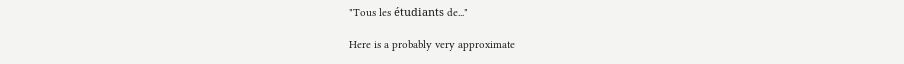"Tous les étudiants de..."

Here is a probably very approximate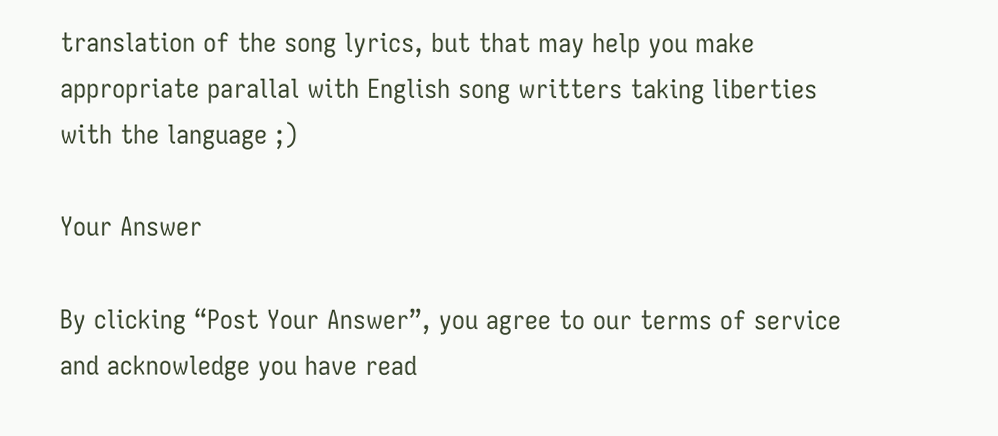translation of the song lyrics, but that may help you make appropriate parallal with English song writters taking liberties with the language ;)

Your Answer

By clicking “Post Your Answer”, you agree to our terms of service and acknowledge you have read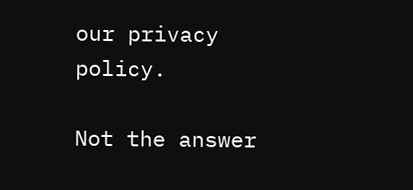our privacy policy.

Not the answer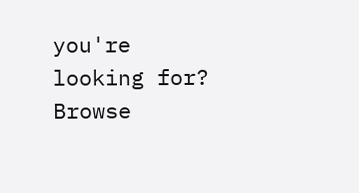you're looking for? Browse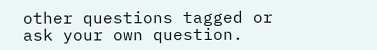other questions tagged or ask your own question.